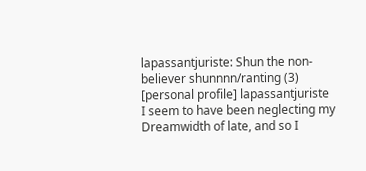lapassantjuriste: Shun the non-believer shunnnn/ranting (3)
[personal profile] lapassantjuriste
I seem to have been neglecting my Dreamwidth of late, and so I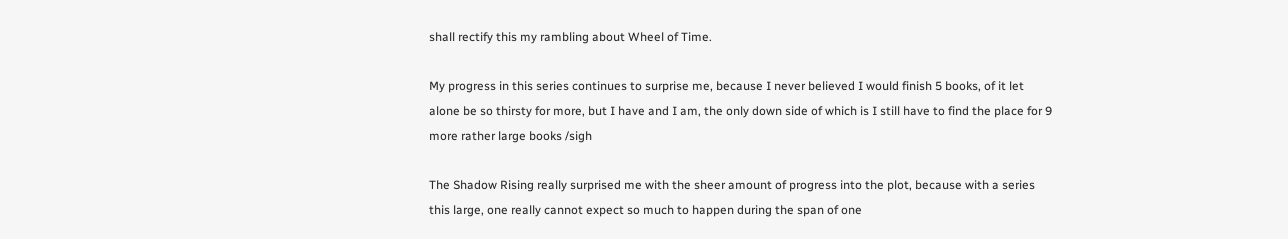shall rectify this my rambling about Wheel of Time.

My progress in this series continues to surprise me, because I never believed I would finish 5 books, of it let alone be so thirsty for more, but I have and I am, the only down side of which is I still have to find the place for 9 more rather large books /sigh

The Shadow Rising really surprised me with the sheer amount of progress into the plot, because with a series this large, one really cannot expect so much to happen during the span of one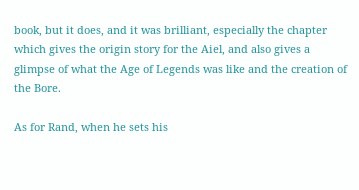book, but it does, and it was brilliant, especially the chapter which gives the origin story for the Aiel, and also gives a glimpse of what the Age of Legends was like and the creation of the Bore.

As for Rand, when he sets his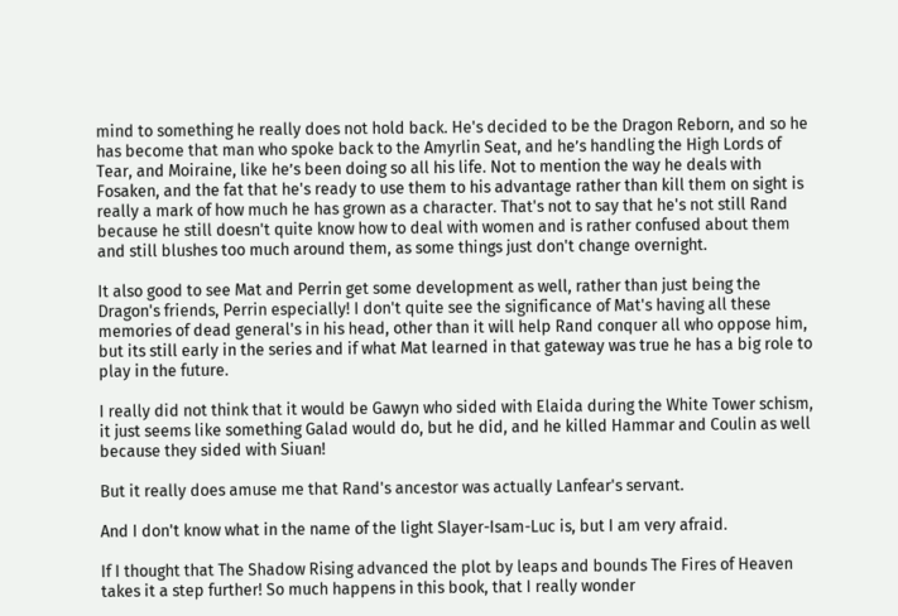mind to something he really does not hold back. He's decided to be the Dragon Reborn, and so he has become that man who spoke back to the Amyrlin Seat, and he’s handling the High Lords of Tear, and Moiraine, like he’s been doing so all his life. Not to mention the way he deals with Fosaken, and the fat that he's ready to use them to his advantage rather than kill them on sight is really a mark of how much he has grown as a character. That's not to say that he's not still Rand because he still doesn't quite know how to deal with women and is rather confused about them and still blushes too much around them, as some things just don't change overnight.

It also good to see Mat and Perrin get some development as well, rather than just being the Dragon's friends, Perrin especially! I don't quite see the significance of Mat's having all these memories of dead general's in his head, other than it will help Rand conquer all who oppose him, but its still early in the series and if what Mat learned in that gateway was true he has a big role to play in the future.

I really did not think that it would be Gawyn who sided with Elaida during the White Tower schism, it just seems like something Galad would do, but he did, and he killed Hammar and Coulin as well because they sided with Siuan!

But it really does amuse me that Rand's ancestor was actually Lanfear's servant.

And I don't know what in the name of the light Slayer-Isam-Luc is, but I am very afraid.

If I thought that The Shadow Rising advanced the plot by leaps and bounds The Fires of Heaven takes it a step further! So much happens in this book, that I really wonder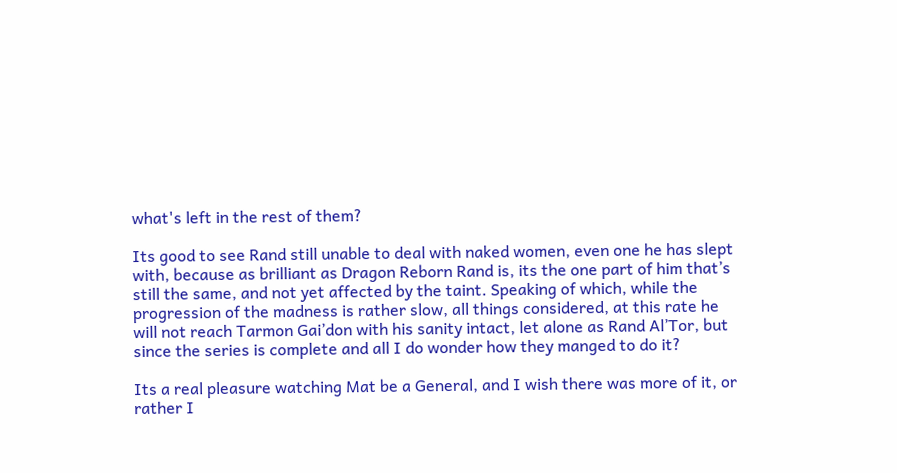what's left in the rest of them?

Its good to see Rand still unable to deal with naked women, even one he has slept with, because as brilliant as Dragon Reborn Rand is, its the one part of him that’s still the same, and not yet affected by the taint. Speaking of which, while the progression of the madness is rather slow, all things considered, at this rate he will not reach Tarmon Gai’don with his sanity intact, let alone as Rand Al’Tor, but since the series is complete and all I do wonder how they manged to do it?

Its a real pleasure watching Mat be a General, and I wish there was more of it, or rather I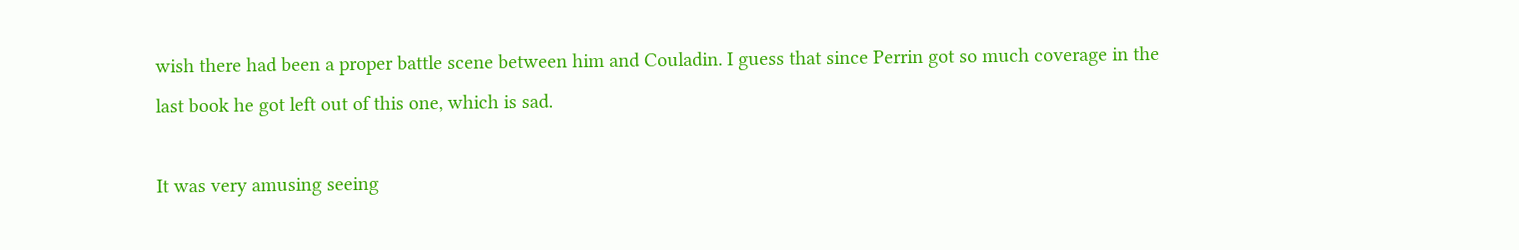wish there had been a proper battle scene between him and Couladin. I guess that since Perrin got so much coverage in the last book he got left out of this one, which is sad.

It was very amusing seeing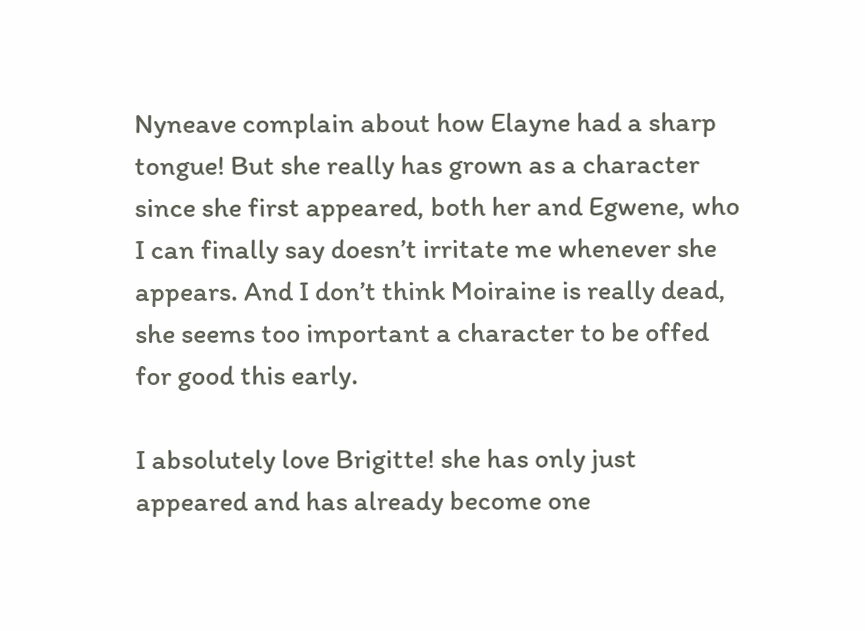Nyneave complain about how Elayne had a sharp tongue! But she really has grown as a character since she first appeared, both her and Egwene, who I can finally say doesn’t irritate me whenever she appears. And I don’t think Moiraine is really dead, she seems too important a character to be offed for good this early.

I absolutely love Brigitte! she has only just appeared and has already become one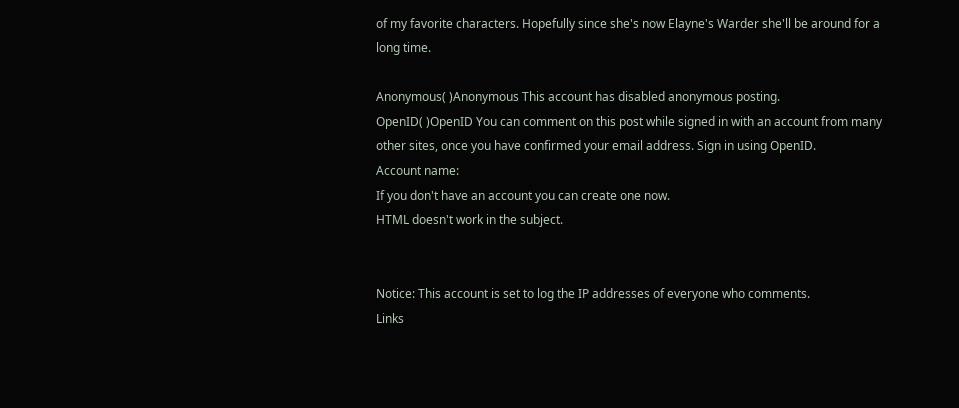of my favorite characters. Hopefully since she's now Elayne's Warder she'll be around for a long time.

Anonymous( )Anonymous This account has disabled anonymous posting.
OpenID( )OpenID You can comment on this post while signed in with an account from many other sites, once you have confirmed your email address. Sign in using OpenID.
Account name:
If you don't have an account you can create one now.
HTML doesn't work in the subject.


Notice: This account is set to log the IP addresses of everyone who comments.
Links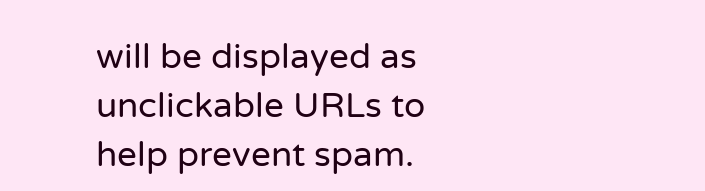will be displayed as unclickable URLs to help prevent spam.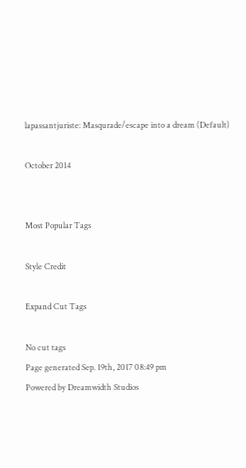lapassantjuriste: Masqurade/escape into a dream (Default)

October 2014


Most Popular Tags

Style Credit

Expand Cut Tags

No cut tags
Page generated Sep. 19th, 2017 08:49 pm
Powered by Dreamwidth Studios